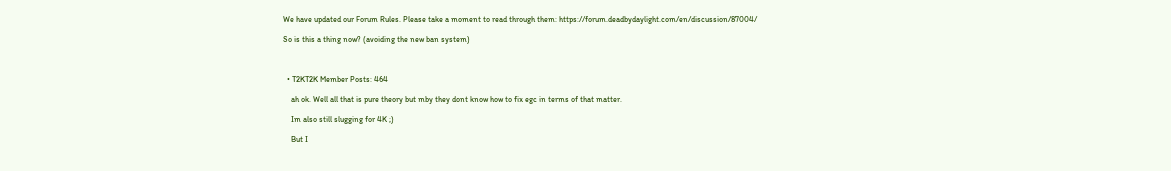We have updated our Forum Rules. Please take a moment to read through them: https://forum.deadbydaylight.com/en/discussion/87004/

So is this a thing now? (avoiding the new ban system)



  • T2KT2K Member Posts: 464

    ah ok. Well all that is pure theory but mby they dont know how to fix egc in terms of that matter.

    Im also still slugging for 4K ;)

    But I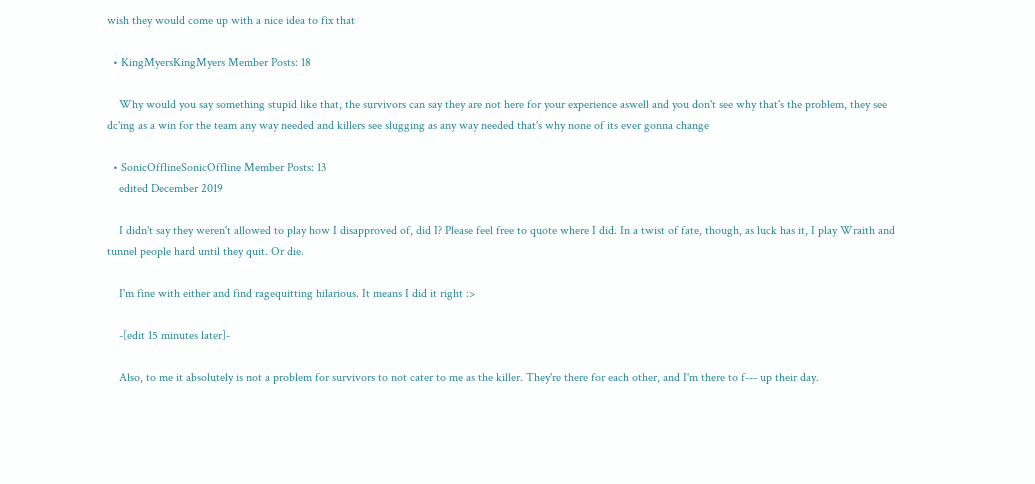wish they would come up with a nice idea to fix that

  • KingMyersKingMyers Member Posts: 18

    Why would you say something stupid like that, the survivors can say they are not here for your experience aswell and you don't see why that's the problem, they see dc'ing as a win for the team any way needed and killers see slugging as any way needed that's why none of its ever gonna change

  • SonicOfflineSonicOffline Member Posts: 13
    edited December 2019

    I didn't say they weren't allowed to play how I disapproved of, did I? Please feel free to quote where I did. In a twist of fate, though, as luck has it, I play Wraith and tunnel people hard until they quit. Or die.

    I'm fine with either and find ragequitting hilarious. It means I did it right :>

    -[edit 15 minutes later]-

    Also, to me it absolutely is not a problem for survivors to not cater to me as the killer. They're there for each other, and I'm there to f--- up their day.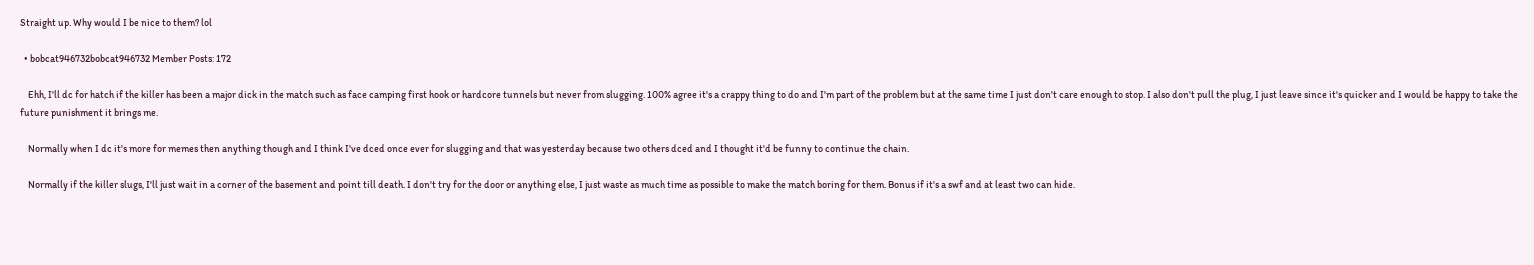Straight up. Why would I be nice to them? lol

  • bobcat946732bobcat946732 Member Posts: 172

    Ehh, I'll dc for hatch if the killer has been a major dick in the match such as face camping first hook or hardcore tunnels but never from slugging. 100% agree it's a crappy thing to do and I'm part of the problem but at the same time I just don't care enough to stop. I also don't pull the plug, I just leave since it's quicker and I would be happy to take the future punishment it brings me.

    Normally when I dc it's more for memes then anything though and I think I've dced once ever for slugging and that was yesterday because two others dced and I thought it'd be funny to continue the chain.

    Normally if the killer slugs, I'll just wait in a corner of the basement and point till death. I don't try for the door or anything else, I just waste as much time as possible to make the match boring for them. Bonus if it's a swf and at least two can hide.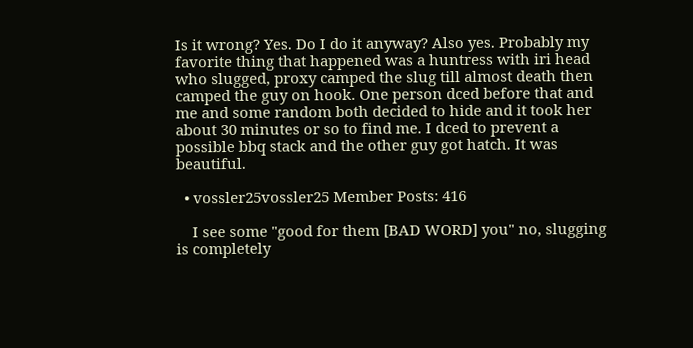Is it wrong? Yes. Do I do it anyway? Also yes. Probably my favorite thing that happened was a huntress with iri head who slugged, proxy camped the slug till almost death then camped the guy on hook. One person dced before that and me and some random both decided to hide and it took her about 30 minutes or so to find me. I dced to prevent a possible bbq stack and the other guy got hatch. It was beautiful.

  • vossler25vossler25 Member Posts: 416

    I see some "good for them [BAD WORD] you" no, slugging is completely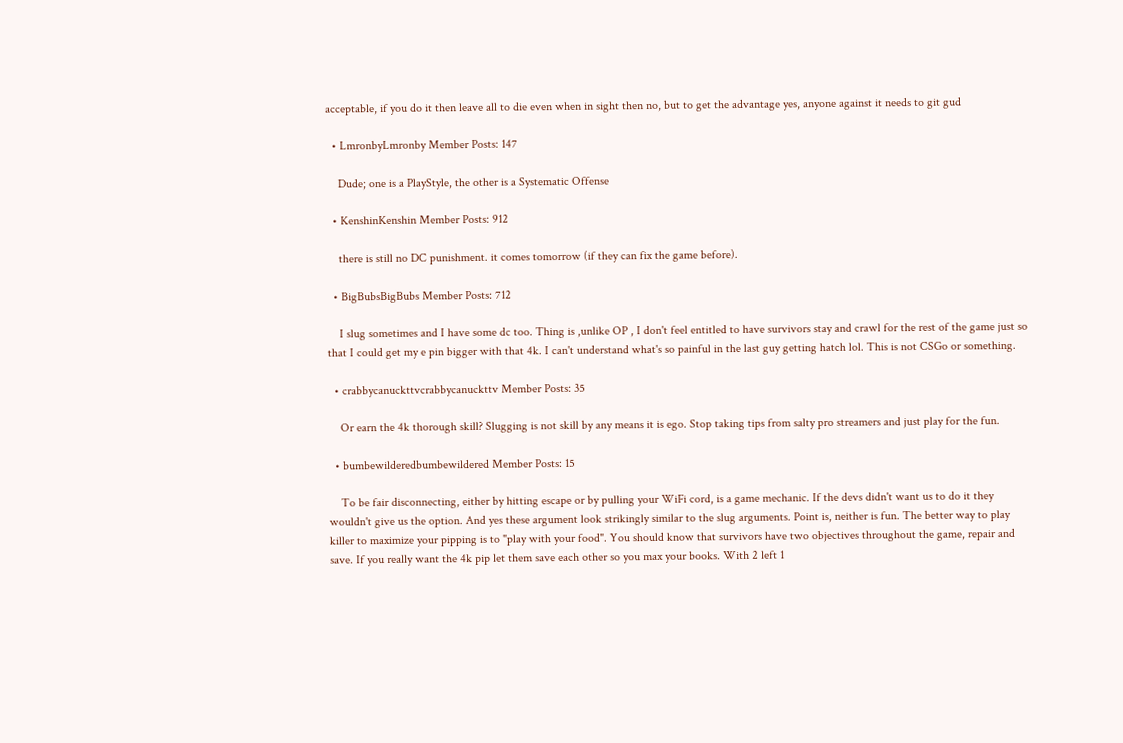acceptable, if you do it then leave all to die even when in sight then no, but to get the advantage yes, anyone against it needs to git gud

  • LmronbyLmronby Member Posts: 147

    Dude; one is a PlayStyle, the other is a Systematic Offense

  • KenshinKenshin Member Posts: 912

    there is still no DC punishment. it comes tomorrow (if they can fix the game before).

  • BigBubsBigBubs Member Posts: 712

    I slug sometimes and I have some dc too. Thing is ,unlike OP , I don't feel entitled to have survivors stay and crawl for the rest of the game just so that I could get my e pin bigger with that 4k. I can't understand what's so painful in the last guy getting hatch lol. This is not CSGo or something.

  • crabbycanuckttvcrabbycanuckttv Member Posts: 35

    Or earn the 4k thorough skill? Slugging is not skill by any means it is ego. Stop taking tips from salty pro streamers and just play for the fun.

  • bumbewilderedbumbewildered Member Posts: 15

    To be fair disconnecting, either by hitting escape or by pulling your WiFi cord, is a game mechanic. If the devs didn't want us to do it they wouldn't give us the option. And yes these argument look strikingly similar to the slug arguments. Point is, neither is fun. The better way to play killer to maximize your pipping is to "play with your food". You should know that survivors have two objectives throughout the game, repair and save. If you really want the 4k pip let them save each other so you max your books. With 2 left 1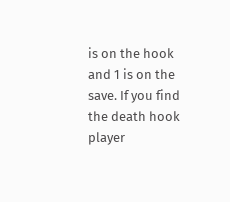is on the hook and 1 is on the save. If you find the death hook player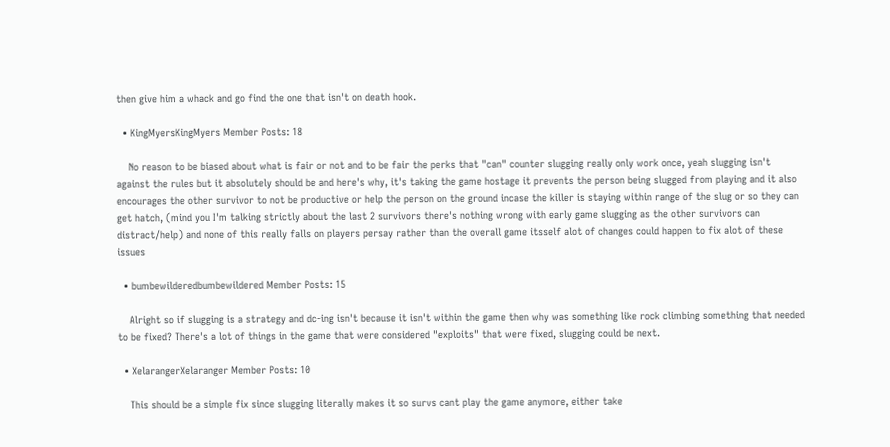then give him a whack and go find the one that isn't on death hook.

  • KingMyersKingMyers Member Posts: 18

    No reason to be biased about what is fair or not and to be fair the perks that "can" counter slugging really only work once, yeah slugging isn't against the rules but it absolutely should be and here's why, it's taking the game hostage it prevents the person being slugged from playing and it also encourages the other survivor to not be productive or help the person on the ground incase the killer is staying within range of the slug or so they can get hatch, (mind you I'm talking strictly about the last 2 survivors there's nothing wrong with early game slugging as the other survivors can distract/help) and none of this really falls on players persay rather than the overall game itsself alot of changes could happen to fix alot of these issues

  • bumbewilderedbumbewildered Member Posts: 15

    Alright so if slugging is a strategy and dc-ing isn't because it isn't within the game then why was something like rock climbing something that needed to be fixed? There's a lot of things in the game that were considered "exploits" that were fixed, slugging could be next.

  • XelarangerXelaranger Member Posts: 10

    This should be a simple fix since slugging literally makes it so survs cant play the game anymore, either take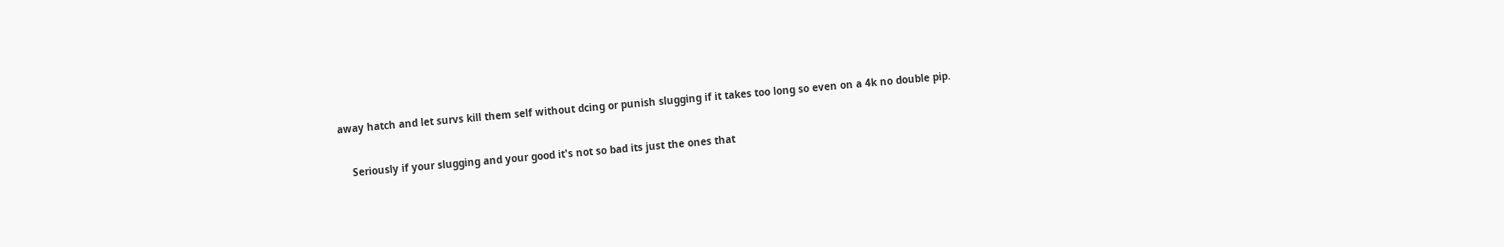away hatch and let survs kill them self without dcing or punish slugging if it takes too long so even on a 4k no double pip.

    Seriously if your slugging and your good it's not so bad its just the ones that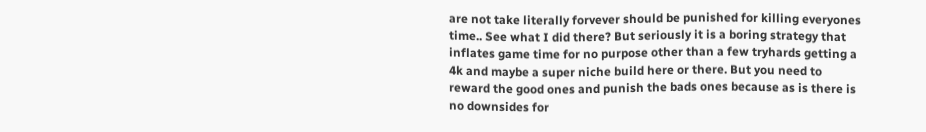are not take literally forvever should be punished for killing everyones time.. See what I did there? But seriously it is a boring strategy that inflates game time for no purpose other than a few tryhards getting a 4k and maybe a super niche build here or there. But you need to reward the good ones and punish the bads ones because as is there is no downsides for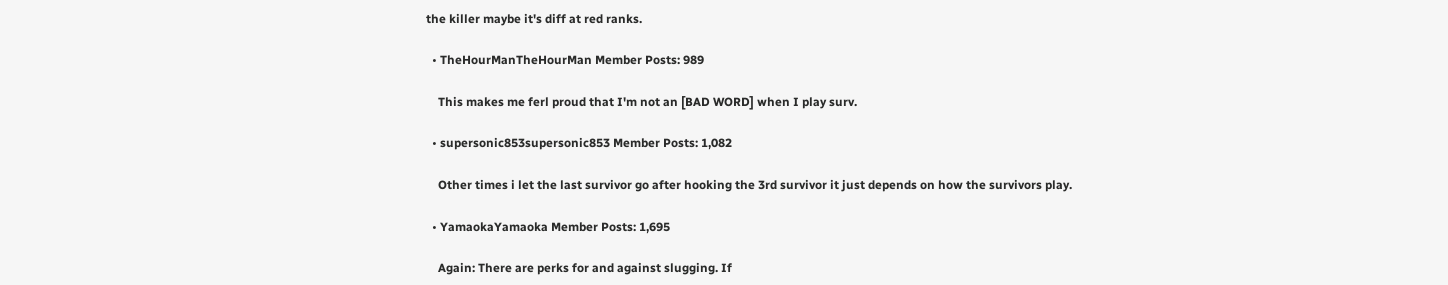the killer maybe it's diff at red ranks.

  • TheHourManTheHourMan Member Posts: 989

    This makes me ferl proud that I'm not an [BAD WORD] when I play surv.

  • supersonic853supersonic853 Member Posts: 1,082

    Other times i let the last survivor go after hooking the 3rd survivor it just depends on how the survivors play.

  • YamaokaYamaoka Member Posts: 1,695

    Again: There are perks for and against slugging. If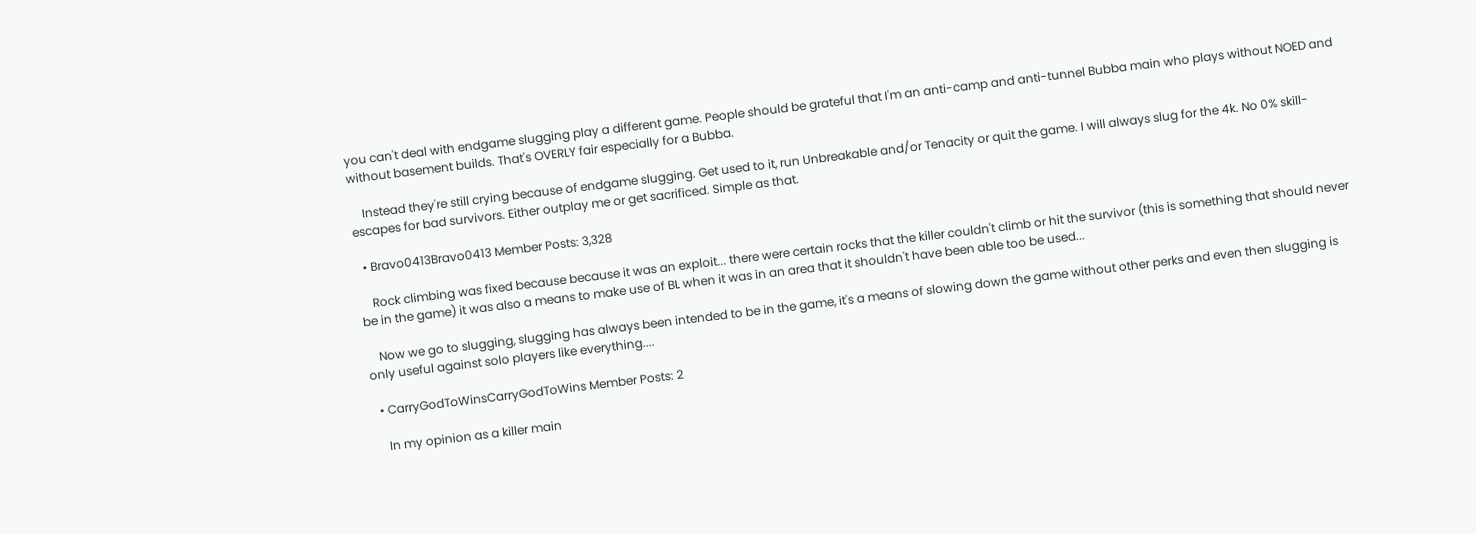you can't deal with endgame slugging play a different game. People should be grateful that I'm an anti-camp and anti-tunnel Bubba main who plays without NOED and without basement builds. That's OVERLY fair especially for a Bubba.

    Instead they're still crying because of endgame slugging. Get used to it, run Unbreakable and/or Tenacity or quit the game. I will always slug for the 4k. No 0% skill-escapes for bad survivors. Either outplay me or get sacrificed. Simple as that.

  • Bravo0413Bravo0413 Member Posts: 3,328

    Rock climbing was fixed because because it was an exploit... there were certain rocks that the killer couldn't climb or hit the survivor (this is something that should never be in the game) it was also a means to make use of BL when it was in an area that it shouldn't have been able too be used...

    Now we go to slugging, slugging has always been intended to be in the game, it's a means of slowing down the game without other perks and even then slugging is only useful against solo players like everything....

  • CarryGodToWinsCarryGodToWins Member Posts: 2

    In my opinion as a killer main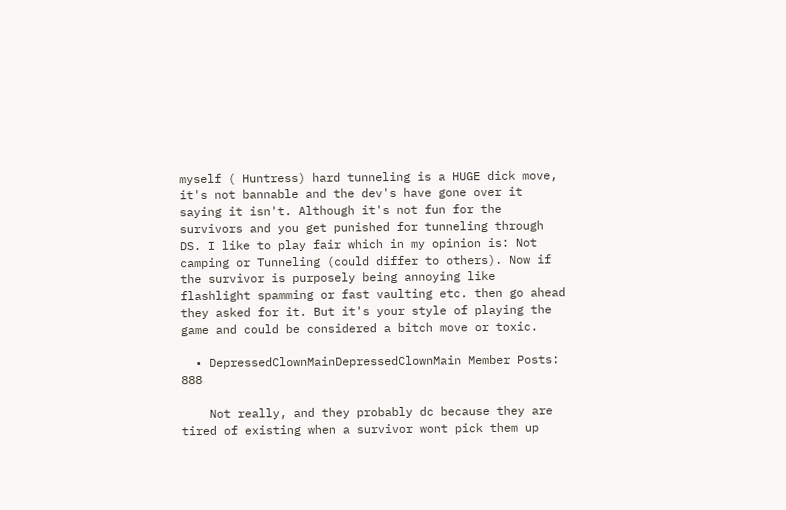myself ( Huntress) hard tunneling is a HUGE dick move, it's not bannable and the dev's have gone over it saying it isn't. Although it's not fun for the survivors and you get punished for tunneling through DS. I like to play fair which in my opinion is: Not camping or Tunneling (could differ to others). Now if the survivor is purposely being annoying like flashlight spamming or fast vaulting etc. then go ahead they asked for it. But it's your style of playing the game and could be considered a bitch move or toxic.

  • DepressedClownMainDepressedClownMain Member Posts: 888

    Not really, and they probably dc because they are tired of existing when a survivor wont pick them up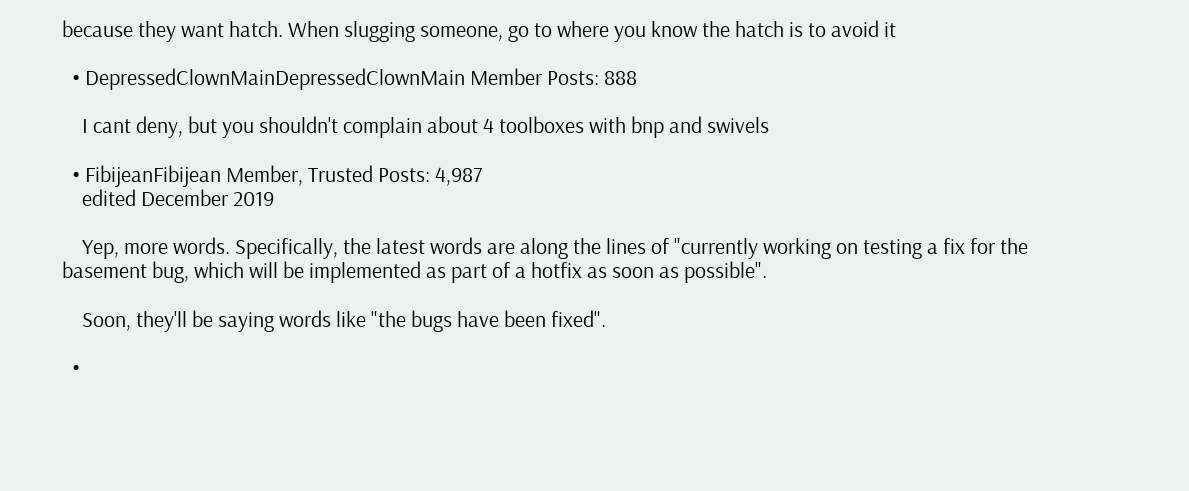because they want hatch. When slugging someone, go to where you know the hatch is to avoid it

  • DepressedClownMainDepressedClownMain Member Posts: 888

    I cant deny, but you shouldn't complain about 4 toolboxes with bnp and swivels

  • FibijeanFibijean Member, Trusted Posts: 4,987
    edited December 2019

    Yep, more words. Specifically, the latest words are along the lines of "currently working on testing a fix for the basement bug, which will be implemented as part of a hotfix as soon as possible".

    Soon, they'll be saying words like "the bugs have been fixed".

  •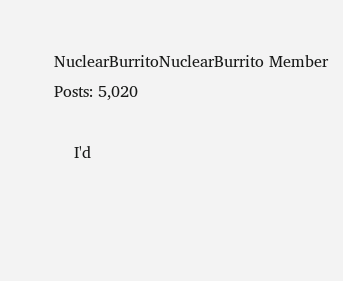NuclearBurritoNuclearBurrito Member Posts: 5,020

    I'd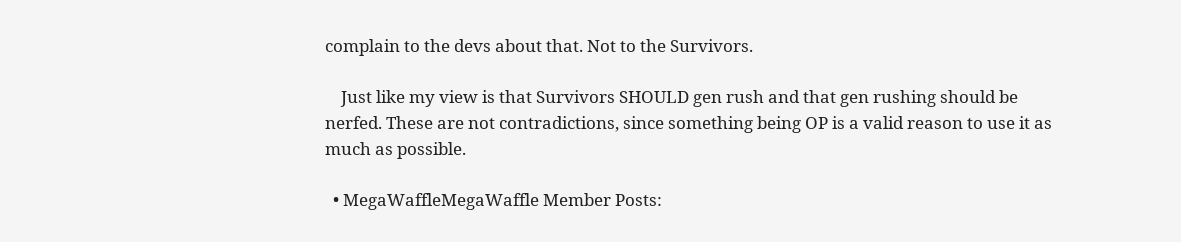complain to the devs about that. Not to the Survivors.

    Just like my view is that Survivors SHOULD gen rush and that gen rushing should be nerfed. These are not contradictions, since something being OP is a valid reason to use it as much as possible.

  • MegaWaffleMegaWaffle Member Posts: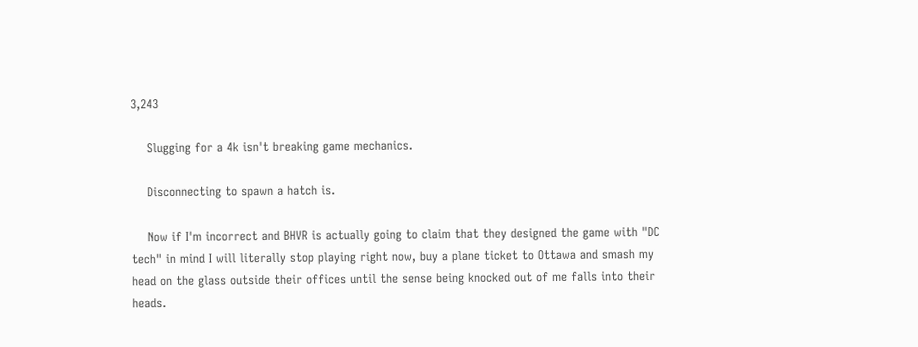3,243

    Slugging for a 4k isn't breaking game mechanics.

    Disconnecting to spawn a hatch is.

    Now if I'm incorrect and BHVR is actually going to claim that they designed the game with "DC tech" in mind I will literally stop playing right now, buy a plane ticket to Ottawa and smash my head on the glass outside their offices until the sense being knocked out of me falls into their heads.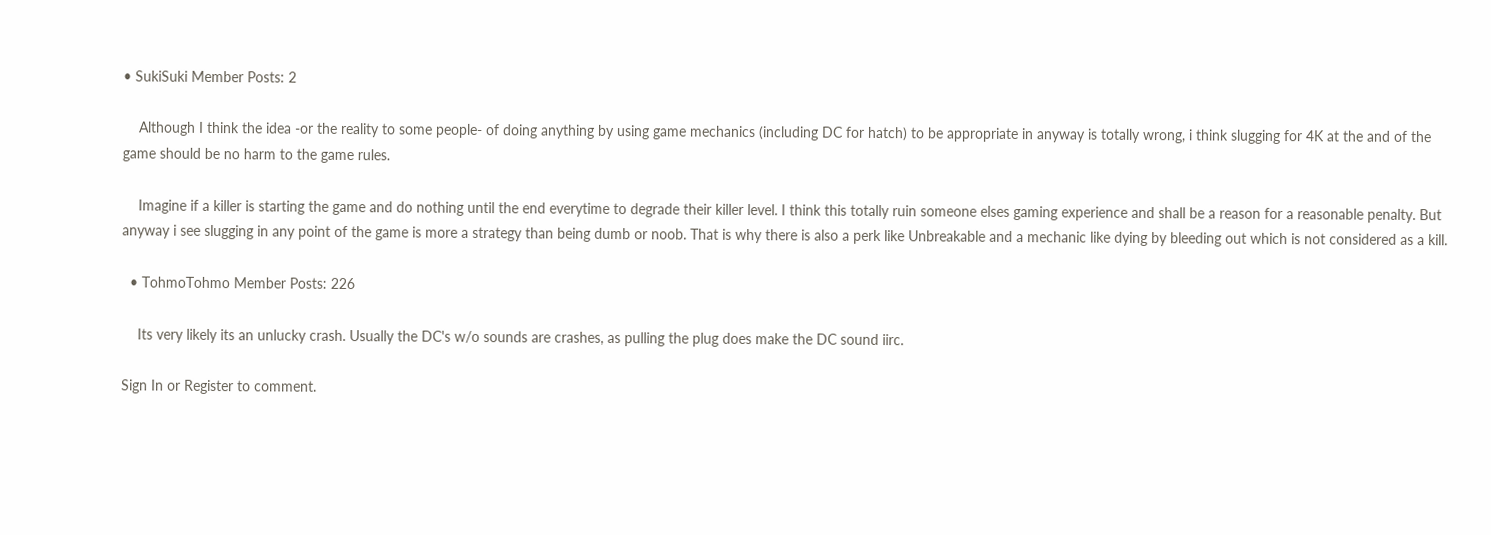• SukiSuki Member Posts: 2

    Although I think the idea -or the reality to some people- of doing anything by using game mechanics (including DC for hatch) to be appropriate in anyway is totally wrong, i think slugging for 4K at the and of the game should be no harm to the game rules.

    Imagine if a killer is starting the game and do nothing until the end everytime to degrade their killer level. I think this totally ruin someone elses gaming experience and shall be a reason for a reasonable penalty. But anyway i see slugging in any point of the game is more a strategy than being dumb or noob. That is why there is also a perk like Unbreakable and a mechanic like dying by bleeding out which is not considered as a kill.

  • TohmoTohmo Member Posts: 226

    Its very likely its an unlucky crash. Usually the DC's w/o sounds are crashes, as pulling the plug does make the DC sound iirc.

Sign In or Register to comment.